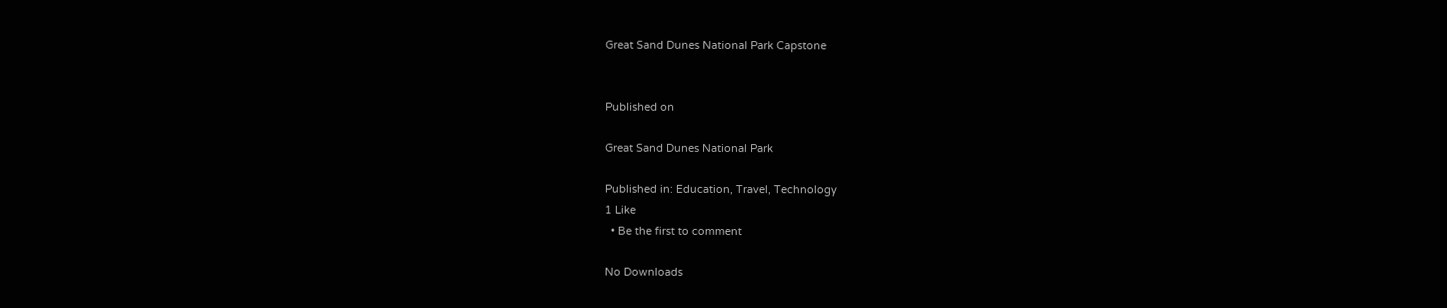Great Sand Dunes National Park Capstone


Published on

Great Sand Dunes National Park

Published in: Education, Travel, Technology
1 Like
  • Be the first to comment

No Downloads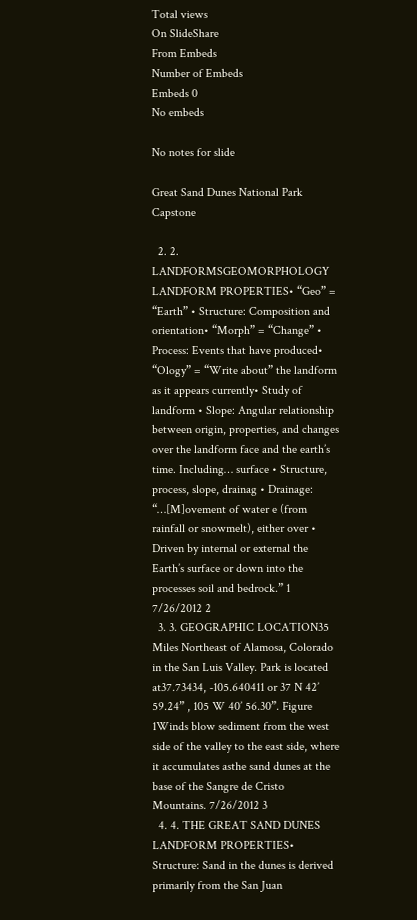Total views
On SlideShare
From Embeds
Number of Embeds
Embeds 0
No embeds

No notes for slide

Great Sand Dunes National Park Capstone

  2. 2. LANDFORMSGEOMORPHOLOGY LANDFORM PROPERTIES• “Geo” = “Earth” • Structure: Composition and orientation• “Morph” = “Change” • Process: Events that have produced• “Ology” = “Write about” the landform as it appears currently• Study of landform • Slope: Angular relationship between origin, properties, and changes over the landform face and the earth’s time. Including… surface • Structure, process, slope, drainag • Drainage: “…[M]ovement of water e (from rainfall or snowmelt), either over • Driven by internal or external the Earth’s surface or down into the processes soil and bedrock.” 1 7/26/2012 2
  3. 3. GEOGRAPHIC LOCATION35 Miles Northeast of Alamosa, Colorado in the San Luis Valley. Park is located at37.73434, -105.640411 or 37 N 42’ 59.24” , 105 W 40’ 56.30”. Figure 1Winds blow sediment from the west side of the valley to the east side, where it accumulates asthe sand dunes at the base of the Sangre de Cristo Mountains. 7/26/2012 3
  4. 4. THE GREAT SAND DUNES LANDFORM PROPERTIES• Structure: Sand in the dunes is derived primarily from the San Juan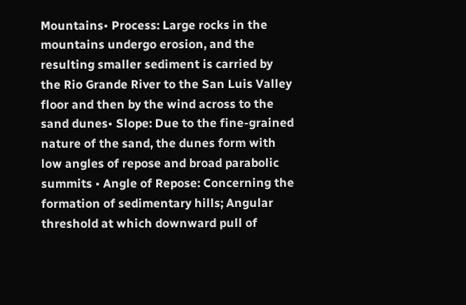Mountains• Process: Large rocks in the mountains undergo erosion, and the resulting smaller sediment is carried by the Rio Grande River to the San Luis Valley floor and then by the wind across to the sand dunes• Slope: Due to the fine-grained nature of the sand, the dunes form with low angles of repose and broad parabolic summits • Angle of Repose: Concerning the formation of sedimentary hills; Angular threshold at which downward pull of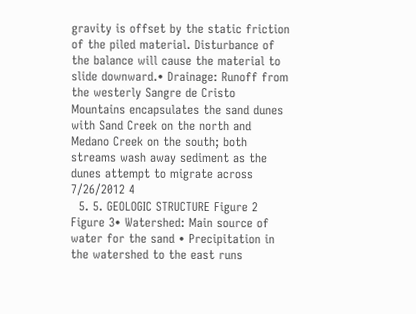gravity is offset by the static friction of the piled material. Disturbance of the balance will cause the material to slide downward.• Drainage: Runoff from the westerly Sangre de Cristo Mountains encapsulates the sand dunes with Sand Creek on the north and Medano Creek on the south; both streams wash away sediment as the dunes attempt to migrate across 7/26/2012 4
  5. 5. GEOLOGIC STRUCTURE Figure 2 Figure 3• Watershed: Main source of water for the sand • Precipitation in the watershed to the east runs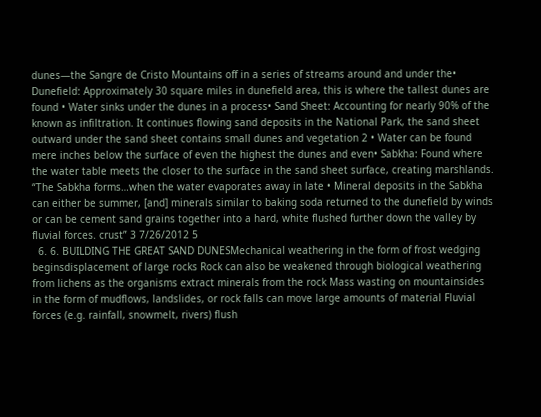dunes—the Sangre de Cristo Mountains off in a series of streams around and under the• Dunefield: Approximately 30 square miles in dunefield area, this is where the tallest dunes are found • Water sinks under the dunes in a process• Sand Sheet: Accounting for nearly 90% of the known as infiltration. It continues flowing sand deposits in the National Park, the sand sheet outward under the sand sheet contains small dunes and vegetation 2 • Water can be found mere inches below the surface of even the highest the dunes and even• Sabkha: Found where the water table meets the closer to the surface in the sand sheet surface, creating marshlands. “The Sabkha forms…when the water evaporates away in late • Mineral deposits in the Sabkha can either be summer, [and] minerals similar to baking soda returned to the dunefield by winds or can be cement sand grains together into a hard, white flushed further down the valley by fluvial forces. crust” 3 7/26/2012 5
  6. 6. BUILDING THE GREAT SAND DUNESMechanical weathering in the form of frost wedging beginsdisplacement of large rocks Rock can also be weakened through biological weathering from lichens as the organisms extract minerals from the rock Mass wasting on mountainsides in the form of mudflows, landslides, or rock falls can move large amounts of material Fluvial forces (e.g. rainfall, snowmelt, rivers) flush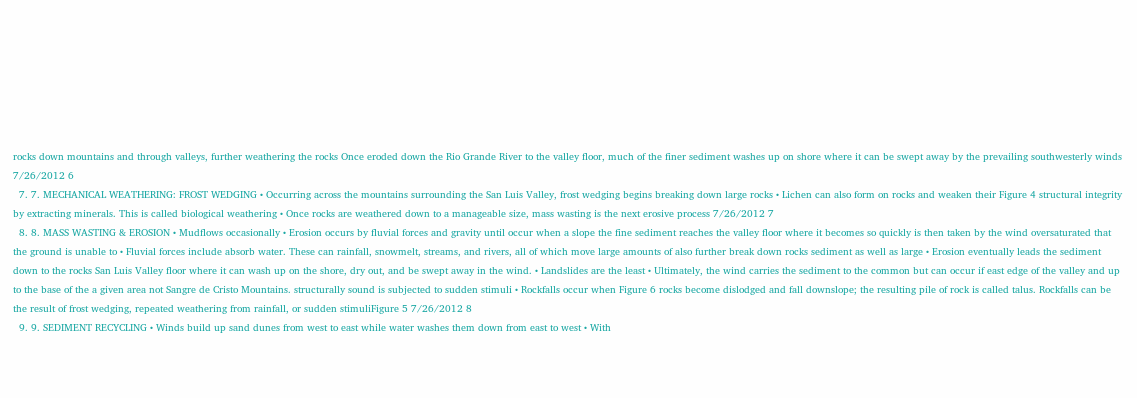rocks down mountains and through valleys, further weathering the rocks Once eroded down the Rio Grande River to the valley floor, much of the finer sediment washes up on shore where it can be swept away by the prevailing southwesterly winds 7/26/2012 6
  7. 7. MECHANICAL WEATHERING: FROST WEDGING • Occurring across the mountains surrounding the San Luis Valley, frost wedging begins breaking down large rocks • Lichen can also form on rocks and weaken their Figure 4 structural integrity by extracting minerals. This is called biological weathering • Once rocks are weathered down to a manageable size, mass wasting is the next erosive process 7/26/2012 7
  8. 8. MASS WASTING & EROSION • Mudflows occasionally • Erosion occurs by fluvial forces and gravity until occur when a slope the fine sediment reaches the valley floor where it becomes so quickly is then taken by the wind oversaturated that the ground is unable to • Fluvial forces include absorb water. These can rainfall, snowmelt, streams, and rivers, all of which move large amounts of also further break down rocks sediment as well as large • Erosion eventually leads the sediment down to the rocks San Luis Valley floor where it can wash up on the shore, dry out, and be swept away in the wind. • Landslides are the least • Ultimately, the wind carries the sediment to the common but can occur if east edge of the valley and up to the base of the a given area not Sangre de Cristo Mountains. structurally sound is subjected to sudden stimuli • Rockfalls occur when Figure 6 rocks become dislodged and fall downslope; the resulting pile of rock is called talus. Rockfalls can be the result of frost wedging, repeated weathering from rainfall, or sudden stimuliFigure 5 7/26/2012 8
  9. 9. SEDIMENT RECYCLING • Winds build up sand dunes from west to east while water washes them down from east to west • With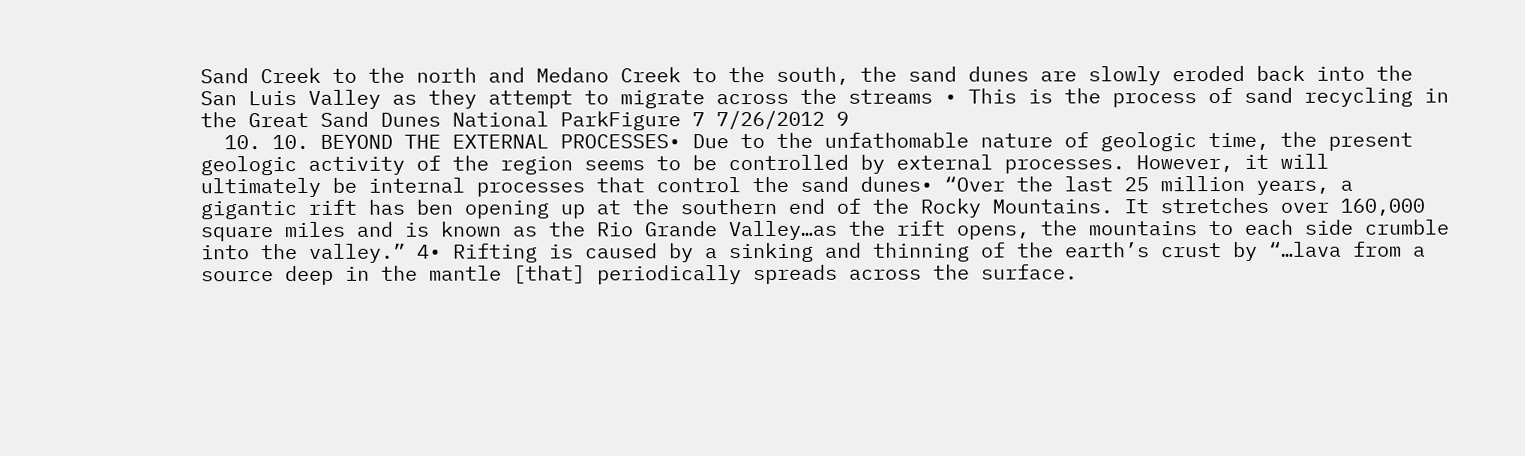Sand Creek to the north and Medano Creek to the south, the sand dunes are slowly eroded back into the San Luis Valley as they attempt to migrate across the streams • This is the process of sand recycling in the Great Sand Dunes National ParkFigure 7 7/26/2012 9
  10. 10. BEYOND THE EXTERNAL PROCESSES• Due to the unfathomable nature of geologic time, the present geologic activity of the region seems to be controlled by external processes. However, it will ultimately be internal processes that control the sand dunes• “Over the last 25 million years, a gigantic rift has ben opening up at the southern end of the Rocky Mountains. It stretches over 160,000 square miles and is known as the Rio Grande Valley…as the rift opens, the mountains to each side crumble into the valley.” 4• Rifting is caused by a sinking and thinning of the earth’s crust by “…lava from a source deep in the mantle [that] periodically spreads across the surface.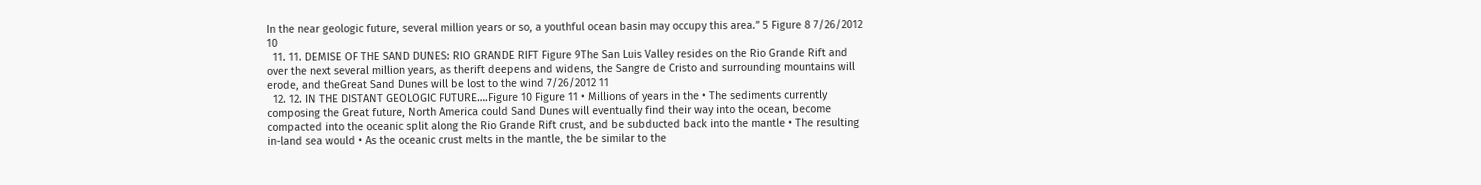In the near geologic future, several million years or so, a youthful ocean basin may occupy this area.” 5 Figure 8 7/26/2012 10
  11. 11. DEMISE OF THE SAND DUNES: RIO GRANDE RIFT Figure 9The San Luis Valley resides on the Rio Grande Rift and over the next several million years, as therift deepens and widens, the Sangre de Cristo and surrounding mountains will erode, and theGreat Sand Dunes will be lost to the wind 7/26/2012 11
  12. 12. IN THE DISTANT GEOLOGIC FUTURE….Figure 10 Figure 11 • Millions of years in the • The sediments currently composing the Great future, North America could Sand Dunes will eventually find their way into the ocean, become compacted into the oceanic split along the Rio Grande Rift crust, and be subducted back into the mantle • The resulting in-land sea would • As the oceanic crust melts in the mantle, the be similar to the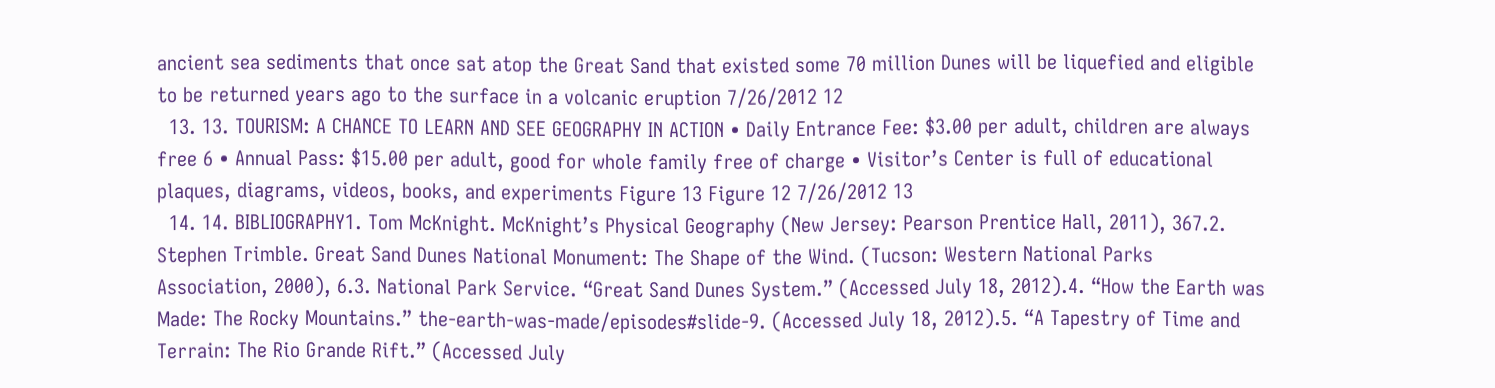ancient sea sediments that once sat atop the Great Sand that existed some 70 million Dunes will be liquefied and eligible to be returned years ago to the surface in a volcanic eruption 7/26/2012 12
  13. 13. TOURISM: A CHANCE TO LEARN AND SEE GEOGRAPHY IN ACTION • Daily Entrance Fee: $3.00 per adult, children are always free 6 • Annual Pass: $15.00 per adult, good for whole family free of charge • Visitor’s Center is full of educational plaques, diagrams, videos, books, and experiments Figure 13 Figure 12 7/26/2012 13
  14. 14. BIBLIOGRAPHY1. Tom McKnight. McKnight’s Physical Geography (New Jersey: Pearson Prentice Hall, 2011), 367.2. Stephen Trimble. Great Sand Dunes National Monument: The Shape of the Wind. (Tucson: Western National Parks Association, 2000), 6.3. National Park Service. “Great Sand Dunes System.” (Accessed July 18, 2012).4. “How the Earth was Made: The Rocky Mountains.” the-earth-was-made/episodes#slide-9. (Accessed July 18, 2012).5. “A Tapestry of Time and Terrain: The Rio Grande Rift.” (Accessed July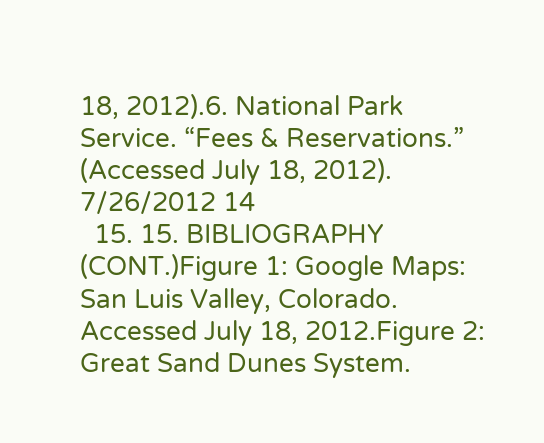18, 2012).6. National Park Service. “Fees & Reservations.” (Accessed July 18, 2012). 7/26/2012 14
  15. 15. BIBLIOGRAPHY (CONT.)Figure 1: Google Maps: San Luis Valley, Colorado. Accessed July 18, 2012.Figure 2: Great Sand Dunes System.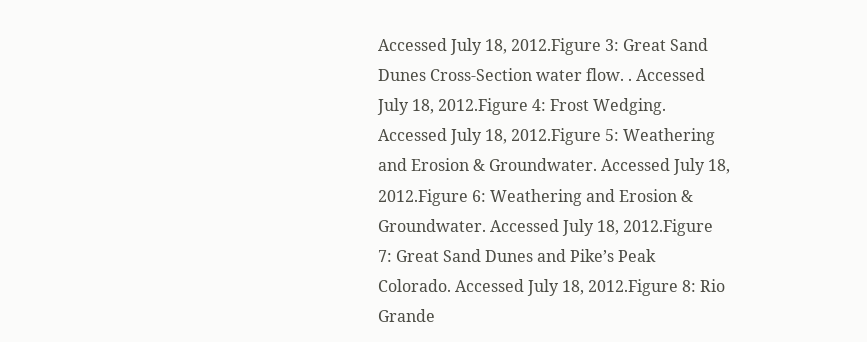Accessed July 18, 2012.Figure 3: Great Sand Dunes Cross-Section water flow. . Accessed July 18, 2012.Figure 4: Frost Wedging. Accessed July 18, 2012.Figure 5: Weathering and Erosion & Groundwater. Accessed July 18, 2012.Figure 6: Weathering and Erosion & Groundwater. Accessed July 18, 2012.Figure 7: Great Sand Dunes and Pike’s Peak Colorado. Accessed July 18, 2012.Figure 8: Rio Grande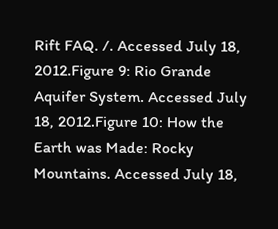Rift FAQ. /. Accessed July 18, 2012.Figure 9: Rio Grande Aquifer System. Accessed July 18, 2012.Figure 10: How the Earth was Made: Rocky Mountains. Accessed July 18,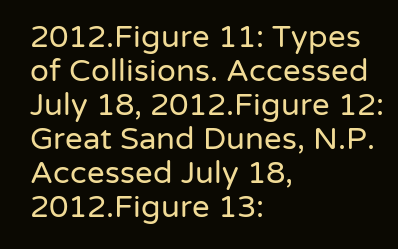2012.Figure 11: Types of Collisions. Accessed July 18, 2012.Figure 12: Great Sand Dunes, N.P. Accessed July 18, 2012.Figure 13: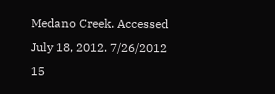Medano Creek. Accessed July 18, 2012. 7/26/2012 15